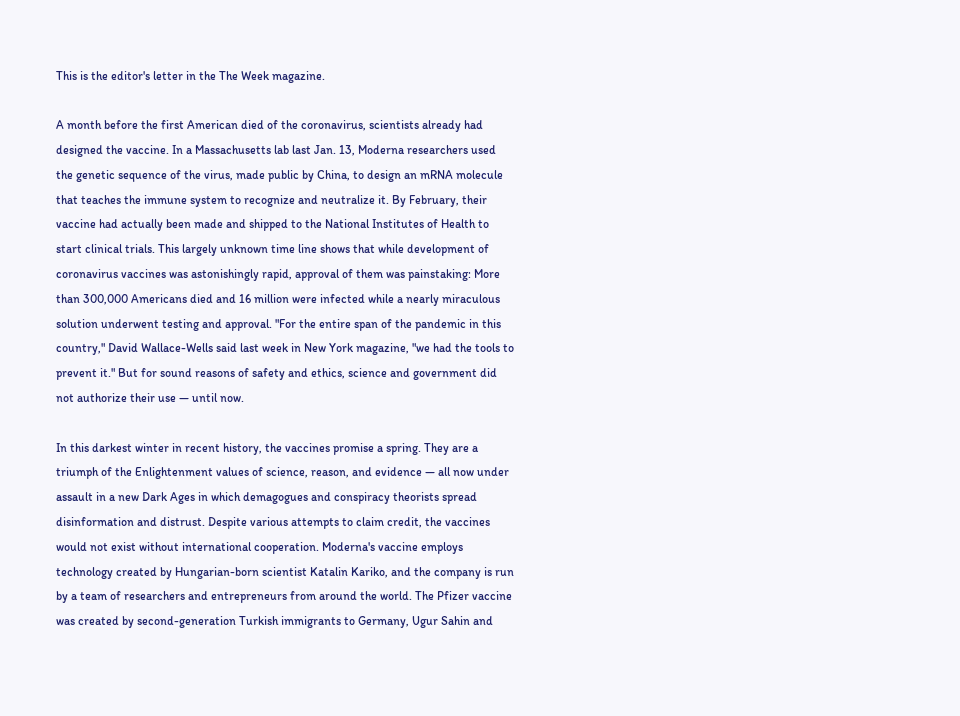This is the editor's letter in the The Week magazine.

A month before the first American died of the coronavirus, scientists already had designed the vaccine. In a Massachusetts lab last Jan. 13, Moderna researchers used the genetic sequence of the virus, made public by China, to design an mRNA molecule that teaches the immune system to recognize and neutralize it. By February, their vaccine had actually been made and shipped to the National Institutes of Health to start clinical trials. This largely unknown time line shows that while development of coronavirus vaccines was astonishingly rapid, approval of them was painstaking: More than 300,000 Americans died and 16 million were infected while a nearly miraculous solution underwent testing and approval. "For the entire span of the pandemic in this country," David Wallace-Wells said last week in New York magazine, "we had the tools to prevent it." But for sound reasons of safety and ethics, science and government did not authorize their use — until now.

In this darkest winter in recent history, the vaccines promise a spring. They are a triumph of the Enlightenment values of science, reason, and evidence — all now under assault in a new Dark Ages in which demagogues and conspiracy theorists spread disinformation and distrust. Despite various attempts to claim credit, the vaccines would not exist without international cooperation. Moderna's vaccine employs technology created by Hungarian-born scientist Katalin Kariko, and the company is run by a team of researchers and entrepreneurs from around the world. The Pfizer vaccine was created by second-generation Turkish immigrants to Germany, Ugur Sahin and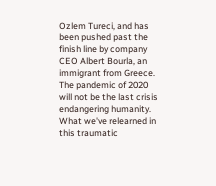Ozlem Tureci, and has been pushed past the finish line by company CEO Albert Bourla, an immigrant from Greece. The pandemic of 2020 will not be the last crisis endangering humanity. What we've relearned in this traumatic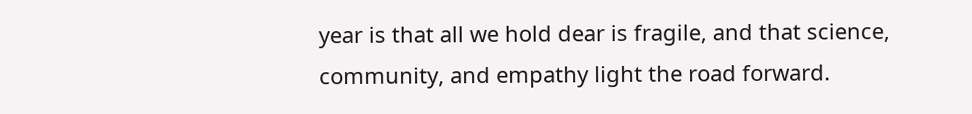year is that all we hold dear is fragile, and that science, community, and empathy light the road forward.